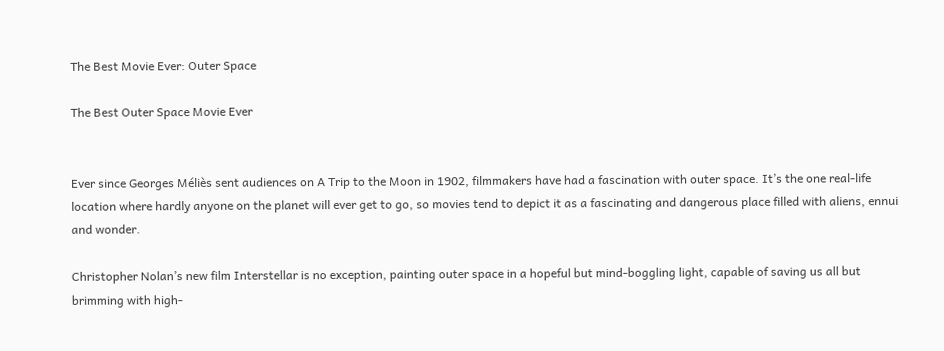The Best Movie Ever: Outer Space

The Best Outer Space Movie Ever


Ever since Georges Méliès sent audiences on A Trip to the Moon in 1902, filmmakers have had a fascination with outer space. It’s the one real-life location where hardly anyone on the planet will ever get to go, so movies tend to depict it as a fascinating and dangerous place filled with aliens, ennui and wonder.

Christopher Nolan’s new film Interstellar is no exception, painting outer space in a hopeful but mind-boggling light, capable of saving us all but brimming with high-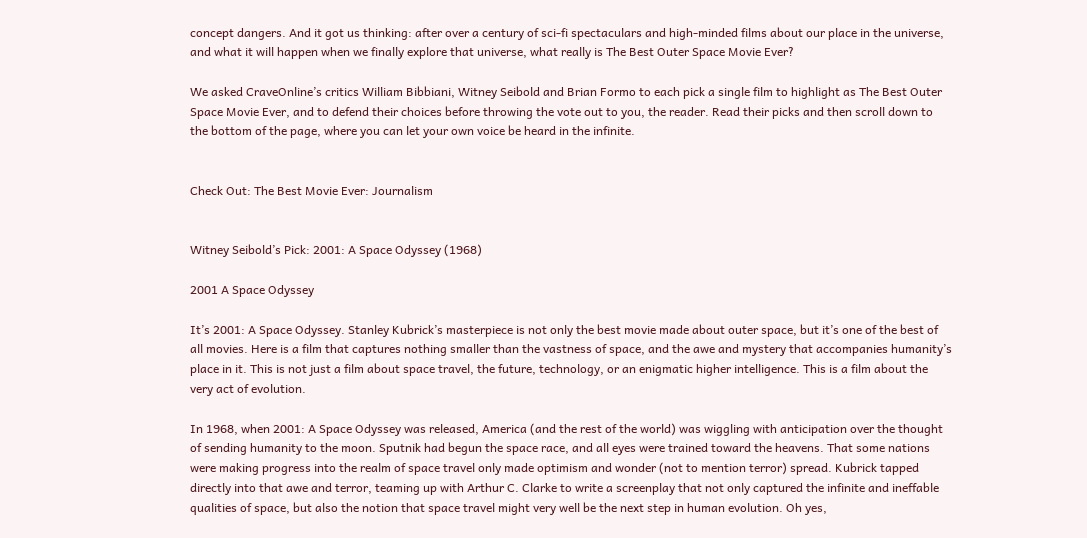concept dangers. And it got us thinking: after over a century of sci-fi spectaculars and high-minded films about our place in the universe, and what it will happen when we finally explore that universe, what really is The Best Outer Space Movie Ever?

We asked CraveOnline’s critics William Bibbiani, Witney Seibold and Brian Formo to each pick a single film to highlight as The Best Outer Space Movie Ever, and to defend their choices before throwing the vote out to you, the reader. Read their picks and then scroll down to the bottom of the page, where you can let your own voice be heard in the infinite.


Check Out: The Best Movie Ever: Journalism


Witney Seibold’s Pick: 2001: A Space Odyssey (1968)

2001 A Space Odyssey

It’s 2001: A Space Odyssey. Stanley Kubrick’s masterpiece is not only the best movie made about outer space, but it’s one of the best of all movies. Here is a film that captures nothing smaller than the vastness of space, and the awe and mystery that accompanies humanity’s place in it. This is not just a film about space travel, the future, technology, or an enigmatic higher intelligence. This is a film about the very act of evolution.

In 1968, when 2001: A Space Odyssey was released, America (and the rest of the world) was wiggling with anticipation over the thought of sending humanity to the moon. Sputnik had begun the space race, and all eyes were trained toward the heavens. That some nations were making progress into the realm of space travel only made optimism and wonder (not to mention terror) spread. Kubrick tapped directly into that awe and terror, teaming up with Arthur C. Clarke to write a screenplay that not only captured the infinite and ineffable qualities of space, but also the notion that space travel might very well be the next step in human evolution. Oh yes,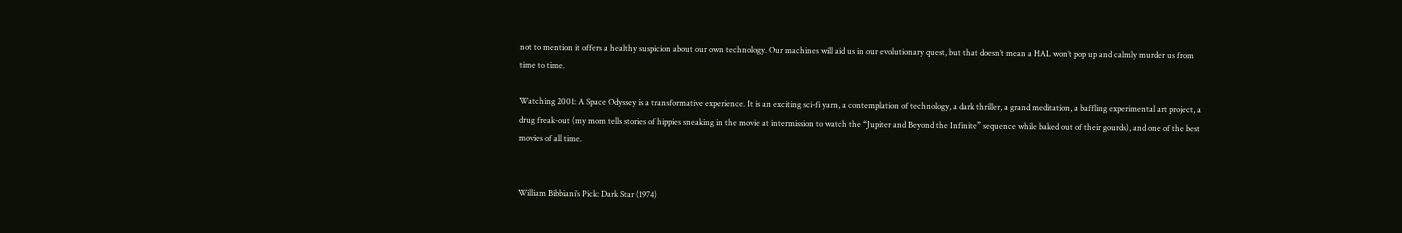not to mention it offers a healthy suspicion about our own technology. Our machines will aid us in our evolutionary quest, but that doesn’t mean a HAL won’t pop up and calmly murder us from time to time.

Watching 2001: A Space Odyssey is a transformative experience. It is an exciting sci-fi yarn, a contemplation of technology, a dark thriller, a grand meditation, a baffling experimental art project, a drug freak-out (my mom tells stories of hippies sneaking in the movie at intermission to watch the “Jupiter and Beyond the Infinite” sequence while baked out of their gourds), and one of the best movies of all time.


William Bibbiani’s Pick: Dark Star (1974)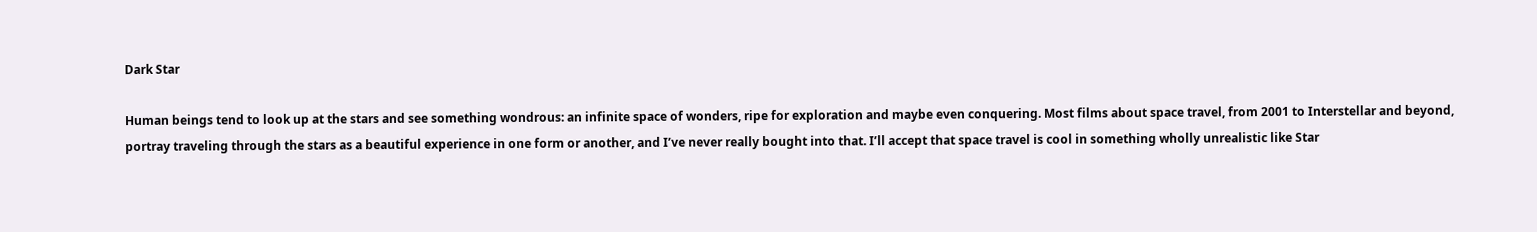Dark Star

Human beings tend to look up at the stars and see something wondrous: an infinite space of wonders, ripe for exploration and maybe even conquering. Most films about space travel, from 2001 to Interstellar and beyond, portray traveling through the stars as a beautiful experience in one form or another, and I’ve never really bought into that. I’ll accept that space travel is cool in something wholly unrealistic like Star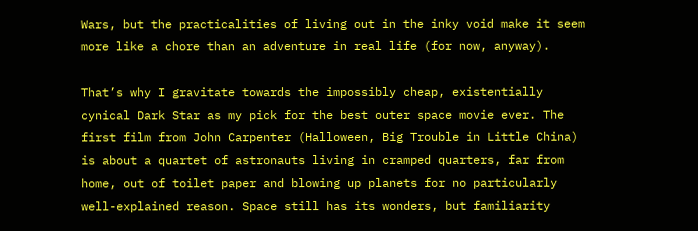Wars, but the practicalities of living out in the inky void make it seem more like a chore than an adventure in real life (for now, anyway).

That’s why I gravitate towards the impossibly cheap, existentially cynical Dark Star as my pick for the best outer space movie ever. The first film from John Carpenter (Halloween, Big Trouble in Little China) is about a quartet of astronauts living in cramped quarters, far from home, out of toilet paper and blowing up planets for no particularly well-explained reason. Space still has its wonders, but familiarity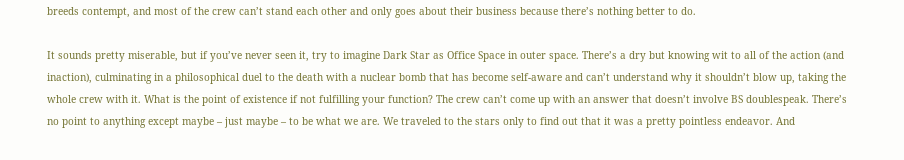breeds contempt, and most of the crew can’t stand each other and only goes about their business because there’s nothing better to do.

It sounds pretty miserable, but if you’ve never seen it, try to imagine Dark Star as Office Space in outer space. There’s a dry but knowing wit to all of the action (and inaction), culminating in a philosophical duel to the death with a nuclear bomb that has become self-aware and can’t understand why it shouldn’t blow up, taking the whole crew with it. What is the point of existence if not fulfilling your function? The crew can’t come up with an answer that doesn’t involve BS doublespeak. There’s no point to anything except maybe – just maybe – to be what we are. We traveled to the stars only to find out that it was a pretty pointless endeavor. And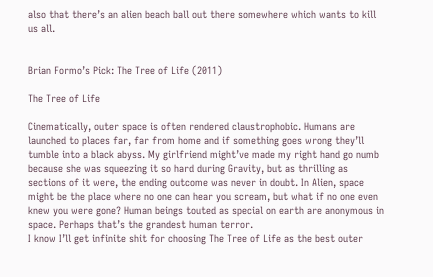also that there’s an alien beach ball out there somewhere which wants to kill us all.


Brian Formo’s Pick: The Tree of Life (2011)

The Tree of Life

Cinematically, outer space is often rendered claustrophobic. Humans are launched to places far, far from home and if something goes wrong they’ll tumble into a black abyss. My girlfriend might’ve made my right hand go numb because she was squeezing it so hard during Gravity, but as thrilling as sections of it were, the ending outcome was never in doubt. In Alien, space might be the place where no one can hear you scream, but what if no one even knew you were gone? Human beings touted as special on earth are anonymous in space. Perhaps that’s the grandest human terror.
I know I’ll get infinite shit for choosing The Tree of Life as the best outer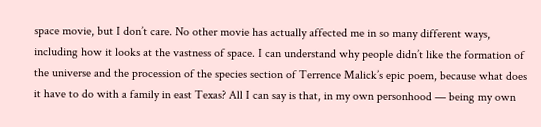space movie, but I don’t care. No other movie has actually affected me in so many different ways, including how it looks at the vastness of space. I can understand why people didn’t like the formation of the universe and the procession of the species section of Terrence Malick’s epic poem, because what does it have to do with a family in east Texas? All I can say is that, in my own personhood — being my own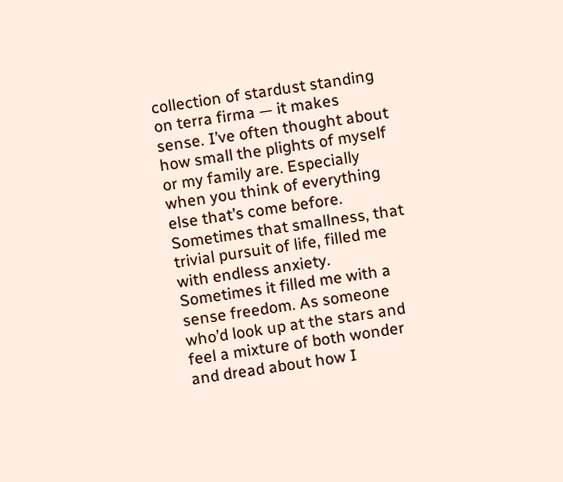collection of stardust standing on terra firma — it makes sense. I’ve often thought about how small the plights of myself or my family are. Especially when you think of everything else that’s come before. Sometimes that smallness, that trivial pursuit of life, filled me with endless anxiety. Sometimes it filled me with a sense freedom. As someone who’d look up at the stars and feel a mixture of both wonder and dread about how I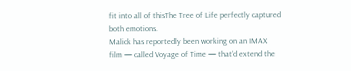fit into all of thisThe Tree of Life perfectly captured both emotions.
Malick has reportedly been working on an IMAX film — called Voyage of Time — that’d extend the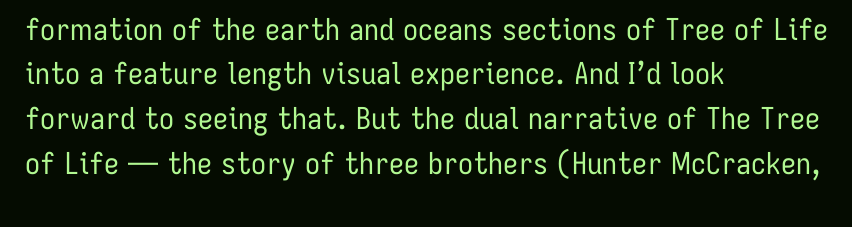formation of the earth and oceans sections of Tree of Life into a feature length visual experience. And I’d look forward to seeing that. But the dual narrative of The Tree of Life — the story of three brothers (Hunter McCracken,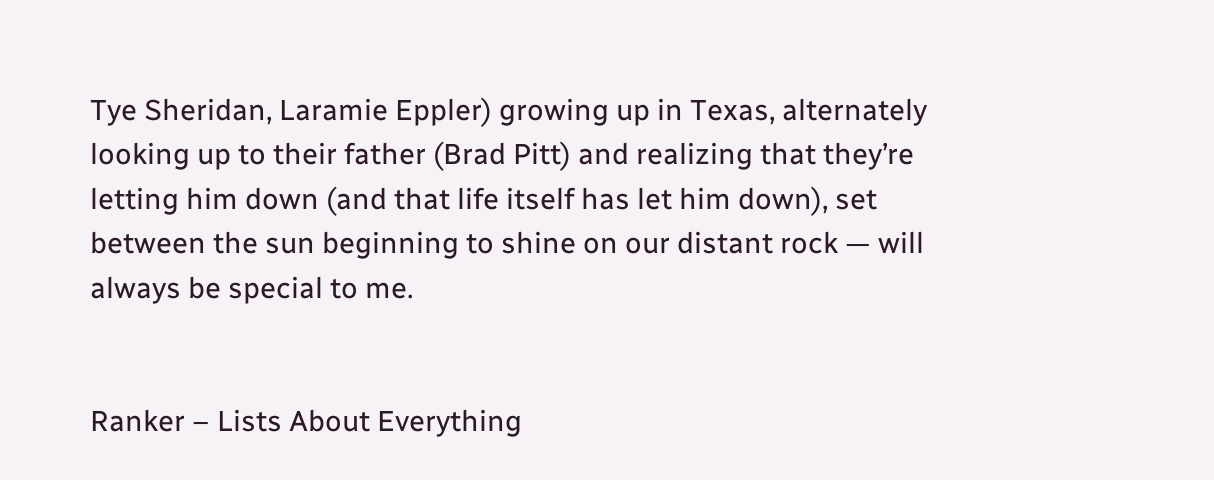Tye Sheridan, Laramie Eppler) growing up in Texas, alternately looking up to their father (Brad Pitt) and realizing that they’re letting him down (and that life itself has let him down), set between the sun beginning to shine on our distant rock — will always be special to me.


Ranker – Lists About Everything